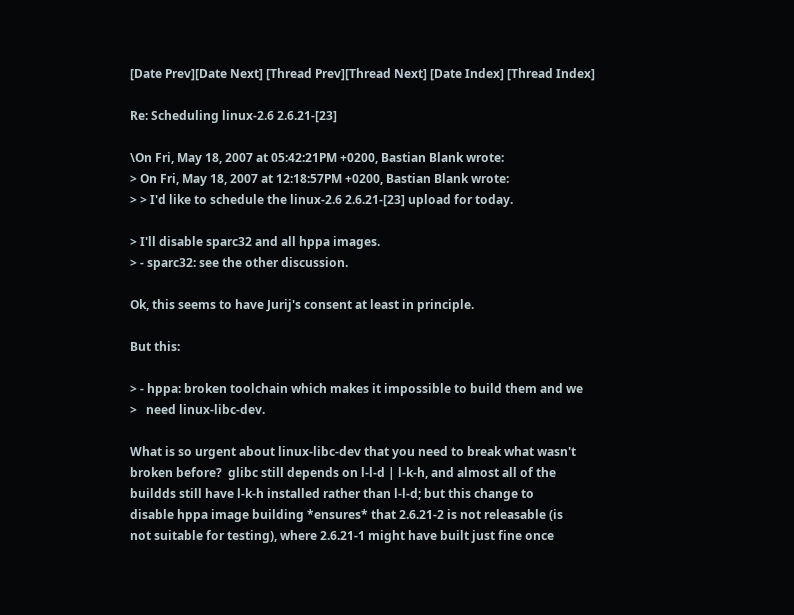[Date Prev][Date Next] [Thread Prev][Thread Next] [Date Index] [Thread Index]

Re: Scheduling linux-2.6 2.6.21-[23]

\On Fri, May 18, 2007 at 05:42:21PM +0200, Bastian Blank wrote:
> On Fri, May 18, 2007 at 12:18:57PM +0200, Bastian Blank wrote:
> > I'd like to schedule the linux-2.6 2.6.21-[23] upload for today.

> I'll disable sparc32 and all hppa images.
> - sparc32: see the other discussion.

Ok, this seems to have Jurij's consent at least in principle.

But this:

> - hppa: broken toolchain which makes it impossible to build them and we
>   need linux-libc-dev.

What is so urgent about linux-libc-dev that you need to break what wasn't
broken before?  glibc still depends on l-l-d | l-k-h, and almost all of the
buildds still have l-k-h installed rather than l-l-d; but this change to
disable hppa image building *ensures* that 2.6.21-2 is not releasable (is
not suitable for testing), where 2.6.21-1 might have built just fine once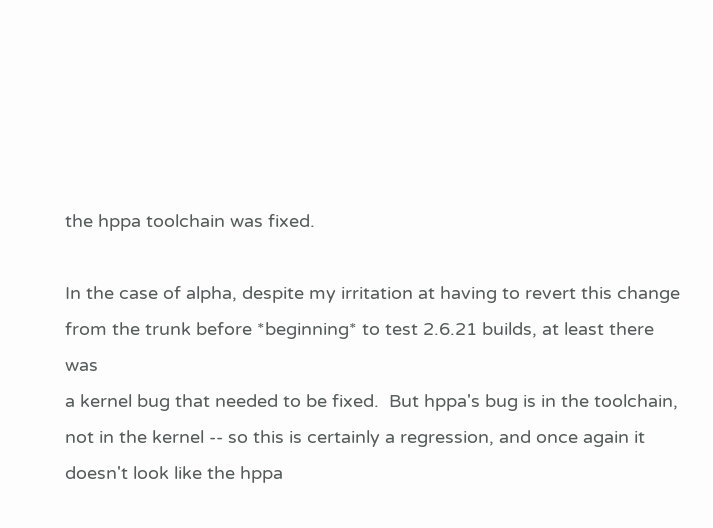the hppa toolchain was fixed.

In the case of alpha, despite my irritation at having to revert this change
from the trunk before *beginning* to test 2.6.21 builds, at least there was
a kernel bug that needed to be fixed.  But hppa's bug is in the toolchain,
not in the kernel -- so this is certainly a regression, and once again it
doesn't look like the hppa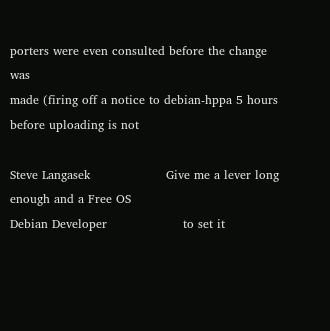porters were even consulted before the change was
made (firing off a notice to debian-hppa 5 hours before uploading is not

Steve Langasek                   Give me a lever long enough and a Free OS
Debian Developer                   to set it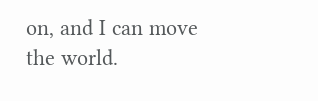on, and I can move the world.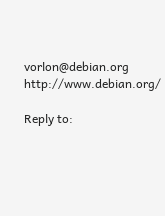vorlon@debian.org                                   http://www.debian.org/

Reply to: